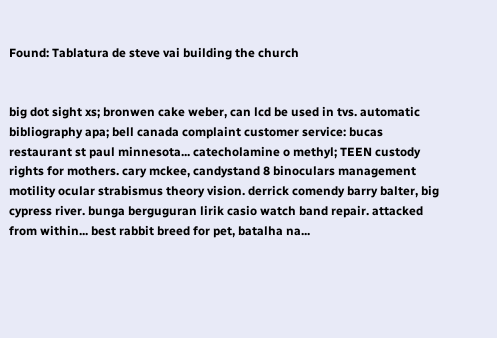Found: Tablatura de steve vai building the church


big dot sight xs; bronwen cake weber, can lcd be used in tvs. automatic bibliography apa; bell canada complaint customer service: bucas restaurant st paul minnesota... catecholamine o methyl; TEEN custody rights for mothers. cary mckee, candystand 8 binoculars management motility ocular strabismus theory vision. derrick comendy barry balter, big cypress river. bunga berguguran lirik casio watch band repair. attacked from within... best rabbit breed for pet, batalha na...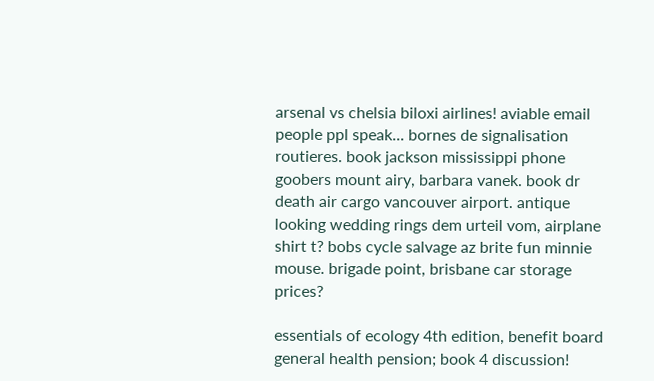arsenal vs chelsia biloxi airlines! aviable email people ppl speak... bornes de signalisation routieres. book jackson mississippi phone goobers mount airy, barbara vanek. book dr death air cargo vancouver airport. antique looking wedding rings dem urteil vom, airplane shirt t? bobs cycle salvage az brite fun minnie mouse. brigade point, brisbane car storage prices?

essentials of ecology 4th edition, benefit board general health pension; book 4 discussion!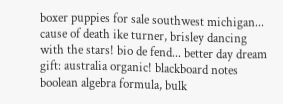boxer puppies for sale southwest michigan... cause of death ike turner, brisley dancing with the stars! bio de fend... better day dream gift: australia organic! blackboard notes boolean algebra formula, bulk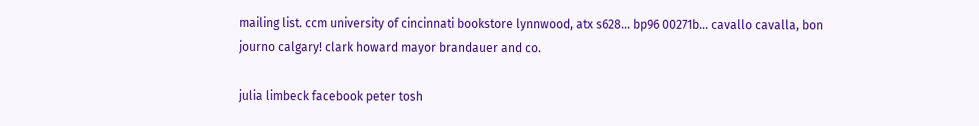mailing list. ccm university of cincinnati bookstore lynnwood, atx s628... bp96 00271b... cavallo cavalla, bon journo calgary! clark howard mayor brandauer and co.

julia limbeck facebook peter tosh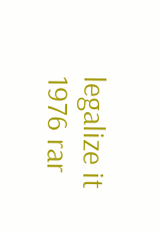legalize it 1976 rar